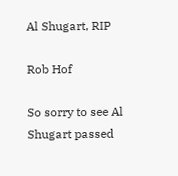Al Shugart, RIP

Rob Hof

So sorry to see Al Shugart passed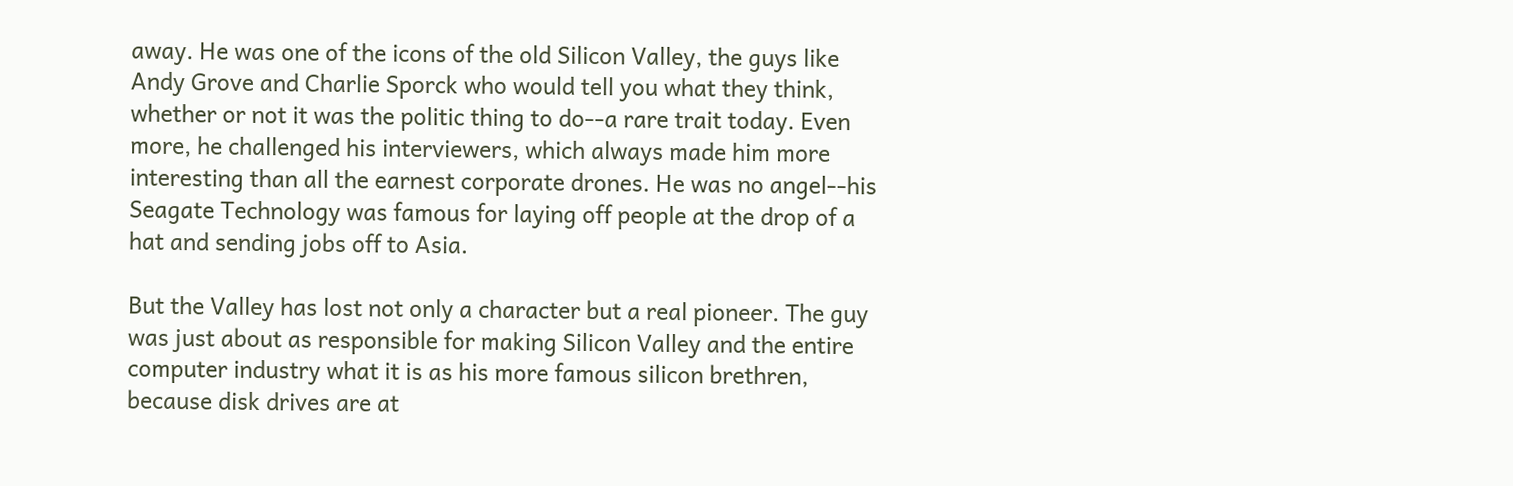away. He was one of the icons of the old Silicon Valley, the guys like Andy Grove and Charlie Sporck who would tell you what they think, whether or not it was the politic thing to do--a rare trait today. Even more, he challenged his interviewers, which always made him more interesting than all the earnest corporate drones. He was no angel--his Seagate Technology was famous for laying off people at the drop of a hat and sending jobs off to Asia.

But the Valley has lost not only a character but a real pioneer. The guy was just about as responsible for making Silicon Valley and the entire computer industry what it is as his more famous silicon brethren, because disk drives are at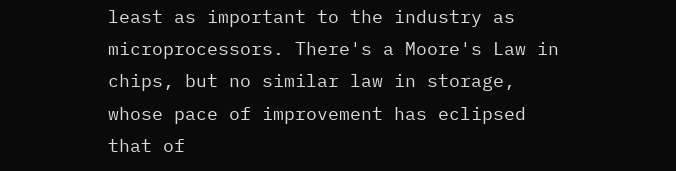least as important to the industry as microprocessors. There's a Moore's Law in chips, but no similar law in storage, whose pace of improvement has eclipsed that of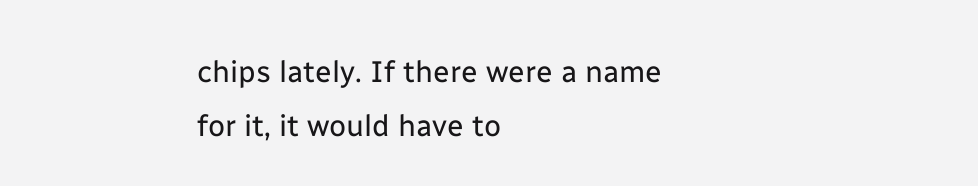chips lately. If there were a name for it, it would have to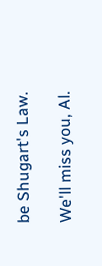be Shugart's Law.

We'll miss you, Al.